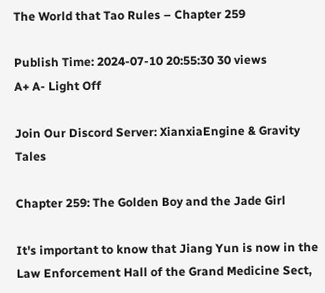The World that Tao Rules – Chapter 259

Publish Time: 2024-07-10 20:55:30 30 views
A+ A- Light Off

Join Our Discord Server: XianxiaEngine & Gravity Tales

Chapter 259: The Golden Boy and the Jade Girl

It's important to know that Jiang Yun is now in the Law Enforcement Hall of the Grand Medicine Sect,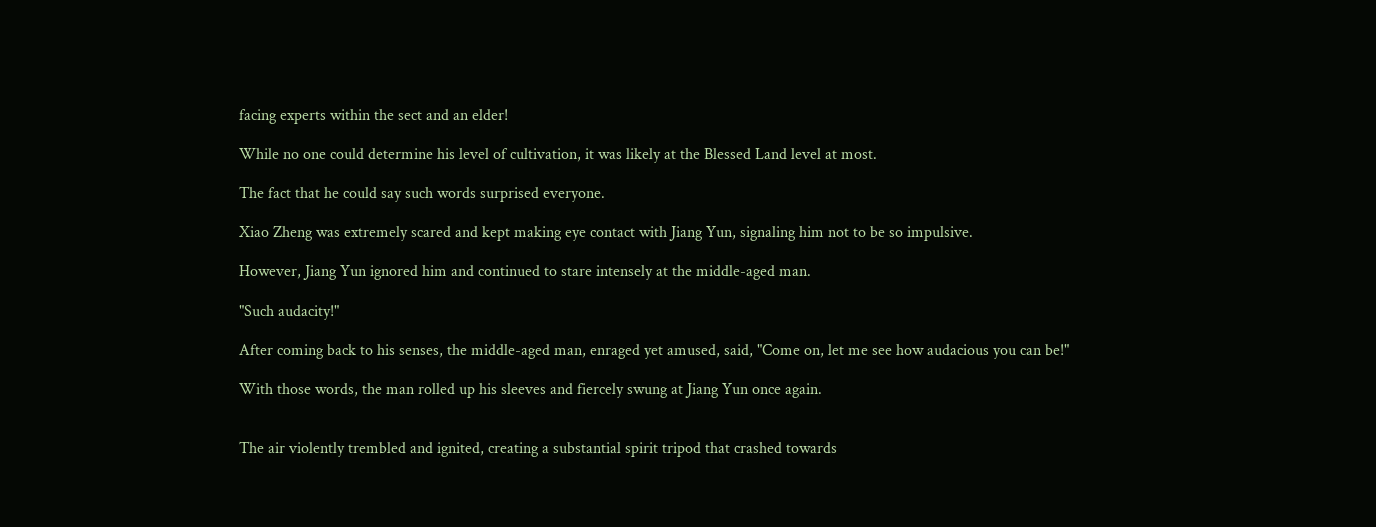facing experts within the sect and an elder!

While no one could determine his level of cultivation, it was likely at the Blessed Land level at most.

The fact that he could say such words surprised everyone.

Xiao Zheng was extremely scared and kept making eye contact with Jiang Yun, signaling him not to be so impulsive.

However, Jiang Yun ignored him and continued to stare intensely at the middle-aged man.

"Such audacity!"

After coming back to his senses, the middle-aged man, enraged yet amused, said, "Come on, let me see how audacious you can be!"

With those words, the man rolled up his sleeves and fiercely swung at Jiang Yun once again.


The air violently trembled and ignited, creating a substantial spirit tripod that crashed towards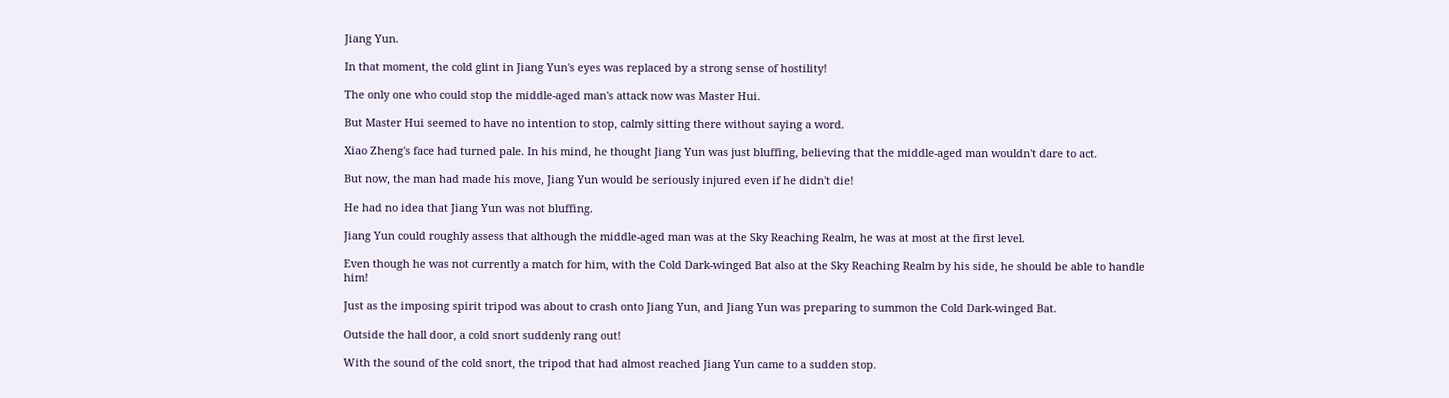Jiang Yun.

In that moment, the cold glint in Jiang Yun's eyes was replaced by a strong sense of hostility!

The only one who could stop the middle-aged man's attack now was Master Hui.

But Master Hui seemed to have no intention to stop, calmly sitting there without saying a word.

Xiao Zheng's face had turned pale. In his mind, he thought Jiang Yun was just bluffing, believing that the middle-aged man wouldn't dare to act.

But now, the man had made his move, Jiang Yun would be seriously injured even if he didn't die!

He had no idea that Jiang Yun was not bluffing.

Jiang Yun could roughly assess that although the middle-aged man was at the Sky Reaching Realm, he was at most at the first level.

Even though he was not currently a match for him, with the Cold Dark-winged Bat also at the Sky Reaching Realm by his side, he should be able to handle him!

Just as the imposing spirit tripod was about to crash onto Jiang Yun, and Jiang Yun was preparing to summon the Cold Dark-winged Bat.

Outside the hall door, a cold snort suddenly rang out!

With the sound of the cold snort, the tripod that had almost reached Jiang Yun came to a sudden stop.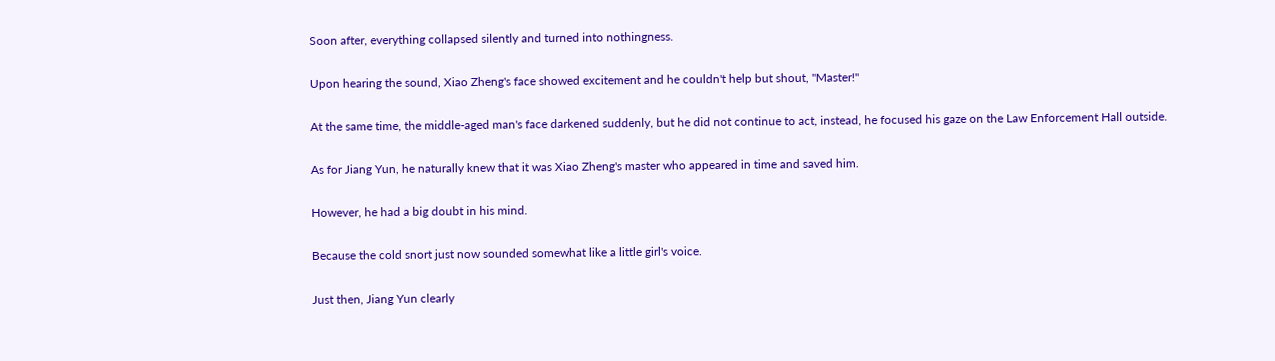Soon after, everything collapsed silently and turned into nothingness.

Upon hearing the sound, Xiao Zheng's face showed excitement and he couldn't help but shout, "Master!"

At the same time, the middle-aged man's face darkened suddenly, but he did not continue to act, instead, he focused his gaze on the Law Enforcement Hall outside.

As for Jiang Yun, he naturally knew that it was Xiao Zheng's master who appeared in time and saved him.

However, he had a big doubt in his mind.

Because the cold snort just now sounded somewhat like a little girl's voice.

Just then, Jiang Yun clearly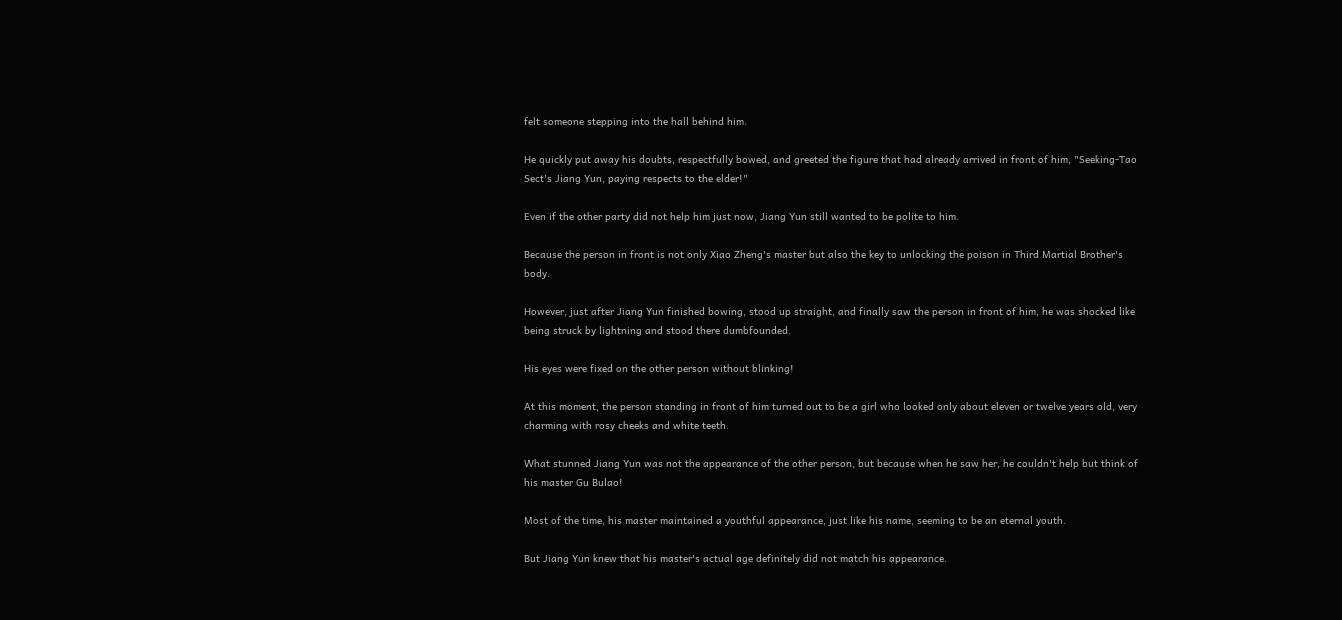felt someone stepping into the hall behind him.

He quickly put away his doubts, respectfully bowed, and greeted the figure that had already arrived in front of him, "Seeking-Tao Sect's Jiang Yun, paying respects to the elder!"

Even if the other party did not help him just now, Jiang Yun still wanted to be polite to him.

Because the person in front is not only Xiao Zheng's master but also the key to unlocking the poison in Third Martial Brother's body.

However, just after Jiang Yun finished bowing, stood up straight, and finally saw the person in front of him, he was shocked like being struck by lightning and stood there dumbfounded.

His eyes were fixed on the other person without blinking!

At this moment, the person standing in front of him turned out to be a girl who looked only about eleven or twelve years old, very charming with rosy cheeks and white teeth.

What stunned Jiang Yun was not the appearance of the other person, but because when he saw her, he couldn't help but think of his master Gu Bulao!

Most of the time, his master maintained a youthful appearance, just like his name, seeming to be an eternal youth.

But Jiang Yun knew that his master's actual age definitely did not match his appearance.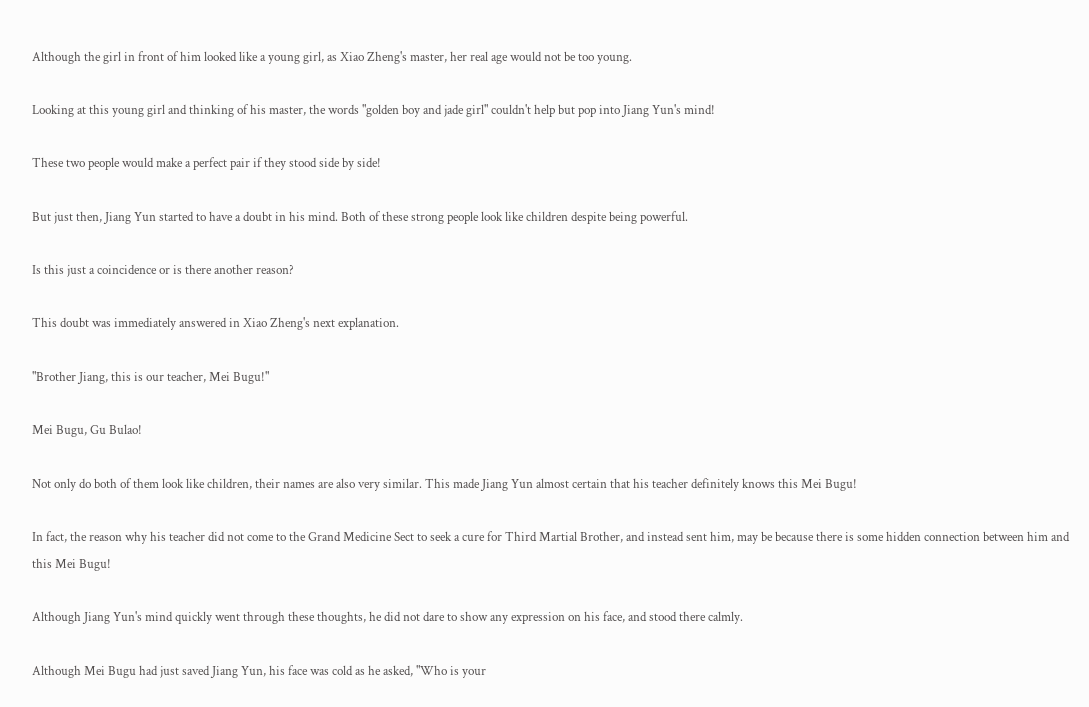Although the girl in front of him looked like a young girl, as Xiao Zheng's master, her real age would not be too young.

Looking at this young girl and thinking of his master, the words "golden boy and jade girl" couldn't help but pop into Jiang Yun's mind!

These two people would make a perfect pair if they stood side by side!

But just then, Jiang Yun started to have a doubt in his mind. Both of these strong people look like children despite being powerful.

Is this just a coincidence or is there another reason?

This doubt was immediately answered in Xiao Zheng's next explanation.

"Brother Jiang, this is our teacher, Mei Bugu!"

Mei Bugu, Gu Bulao!

Not only do both of them look like children, their names are also very similar. This made Jiang Yun almost certain that his teacher definitely knows this Mei Bugu!

In fact, the reason why his teacher did not come to the Grand Medicine Sect to seek a cure for Third Martial Brother, and instead sent him, may be because there is some hidden connection between him and this Mei Bugu!

Although Jiang Yun's mind quickly went through these thoughts, he did not dare to show any expression on his face, and stood there calmly.

Although Mei Bugu had just saved Jiang Yun, his face was cold as he asked, "Who is your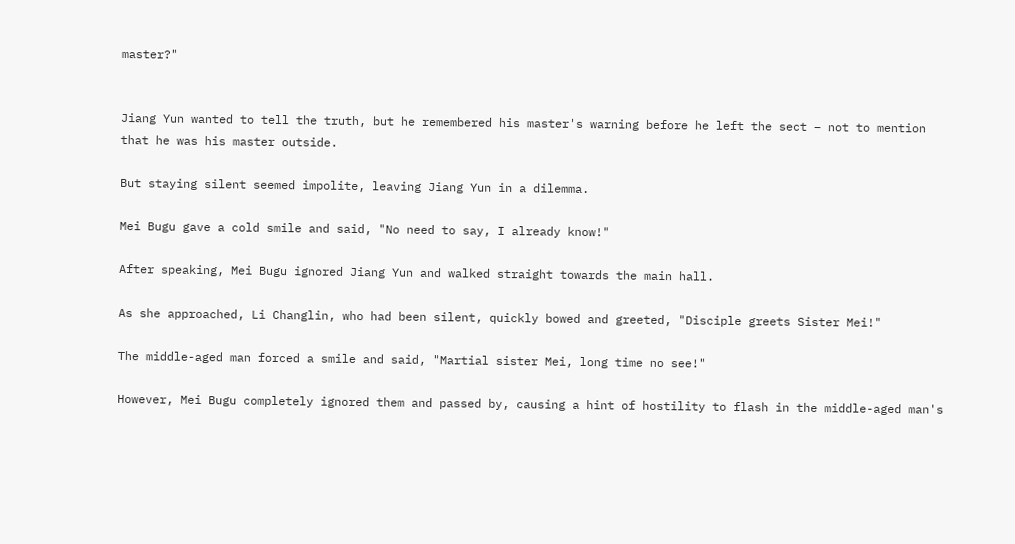master?"


Jiang Yun wanted to tell the truth, but he remembered his master's warning before he left the sect – not to mention that he was his master outside.

But staying silent seemed impolite, leaving Jiang Yun in a dilemma.

Mei Bugu gave a cold smile and said, "No need to say, I already know!"

After speaking, Mei Bugu ignored Jiang Yun and walked straight towards the main hall.

As she approached, Li Changlin, who had been silent, quickly bowed and greeted, "Disciple greets Sister Mei!"

The middle-aged man forced a smile and said, "Martial sister Mei, long time no see!"

However, Mei Bugu completely ignored them and passed by, causing a hint of hostility to flash in the middle-aged man's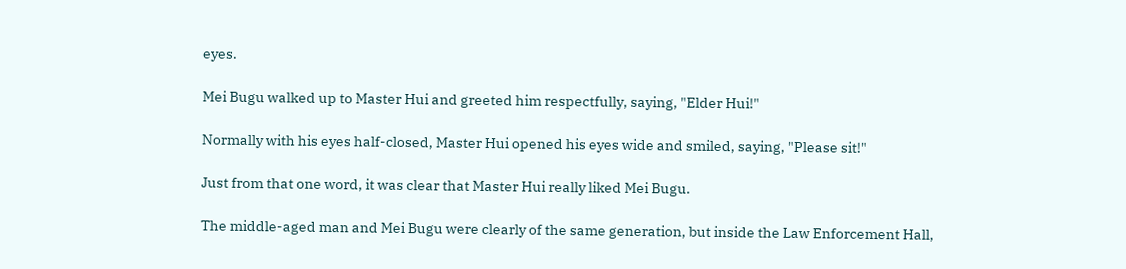eyes.

Mei Bugu walked up to Master Hui and greeted him respectfully, saying, "Elder Hui!"

Normally with his eyes half-closed, Master Hui opened his eyes wide and smiled, saying, "Please sit!"

Just from that one word, it was clear that Master Hui really liked Mei Bugu.

The middle-aged man and Mei Bugu were clearly of the same generation, but inside the Law Enforcement Hall,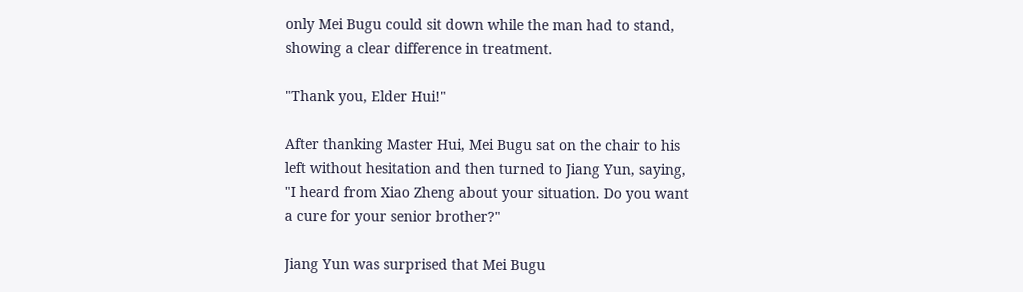only Mei Bugu could sit down while the man had to stand, showing a clear difference in treatment.

"Thank you, Elder Hui!"

After thanking Master Hui, Mei Bugu sat on the chair to his left without hesitation and then turned to Jiang Yun, saying, "I heard from Xiao Zheng about your situation. Do you want a cure for your senior brother?"

Jiang Yun was surprised that Mei Bugu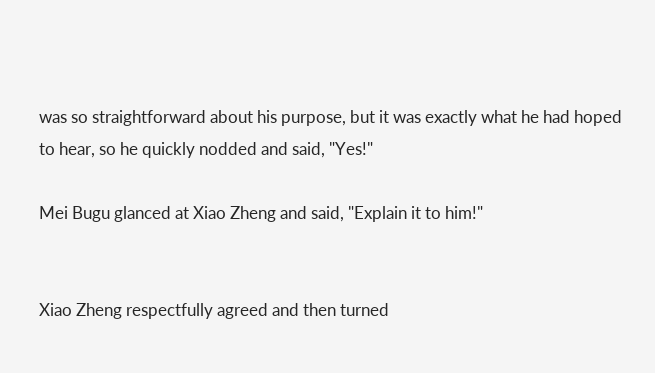was so straightforward about his purpose, but it was exactly what he had hoped to hear, so he quickly nodded and said, "Yes!"

Mei Bugu glanced at Xiao Zheng and said, "Explain it to him!"


Xiao Zheng respectfully agreed and then turned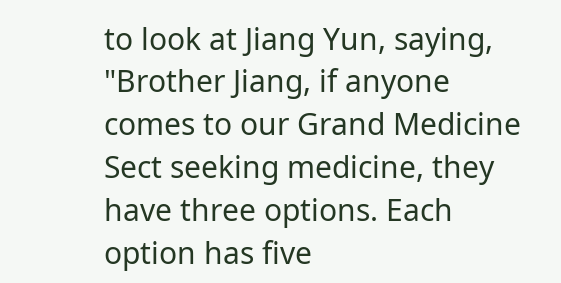to look at Jiang Yun, saying, "Brother Jiang, if anyone comes to our Grand Medicine Sect seeking medicine, they have three options. Each option has five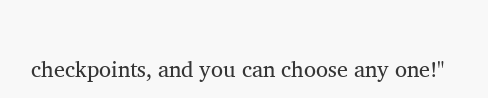checkpoints, and you can choose any one!"